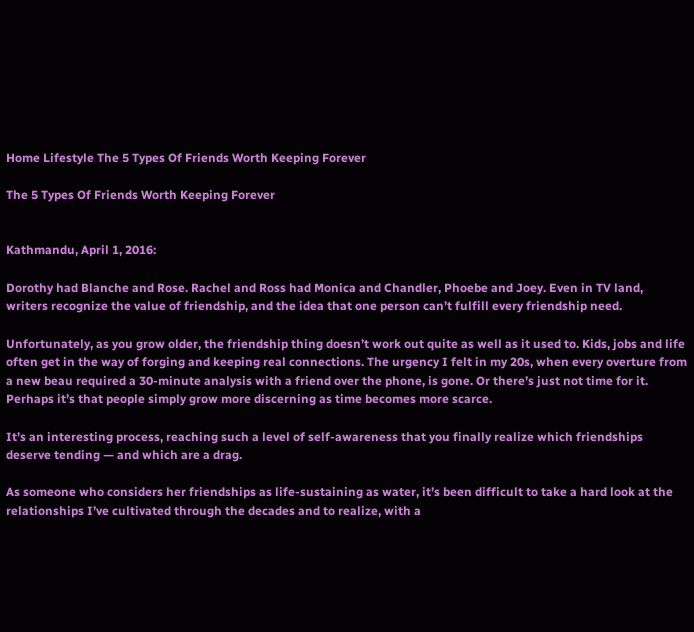Home Lifestyle The 5 Types Of Friends Worth Keeping Forever

The 5 Types Of Friends Worth Keeping Forever


Kathmandu, April 1, 2016:

Dorothy had Blanche and Rose. Rachel and Ross had Monica and Chandler, Phoebe and Joey. Even in TV land, writers recognize the value of friendship, and the idea that one person can’t fulfill every friendship need.

Unfortunately, as you grow older, the friendship thing doesn’t work out quite as well as it used to. Kids, jobs and life often get in the way of forging and keeping real connections. The urgency I felt in my 20s, when every overture from a new beau required a 30-minute analysis with a friend over the phone, is gone. Or there’s just not time for it. Perhaps it’s that people simply grow more discerning as time becomes more scarce.

It’s an interesting process, reaching such a level of self-awareness that you finally realize which friendships deserve tending — and which are a drag.

As someone who considers her friendships as life-sustaining as water, it’s been difficult to take a hard look at the relationships I’ve cultivated through the decades and to realize, with a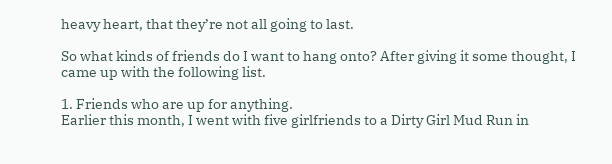heavy heart, that they’re not all going to last.

So what kinds of friends do I want to hang onto? After giving it some thought, I came up with the following list.

1. Friends who are up for anything.
Earlier this month, I went with five girlfriends to a Dirty Girl Mud Run in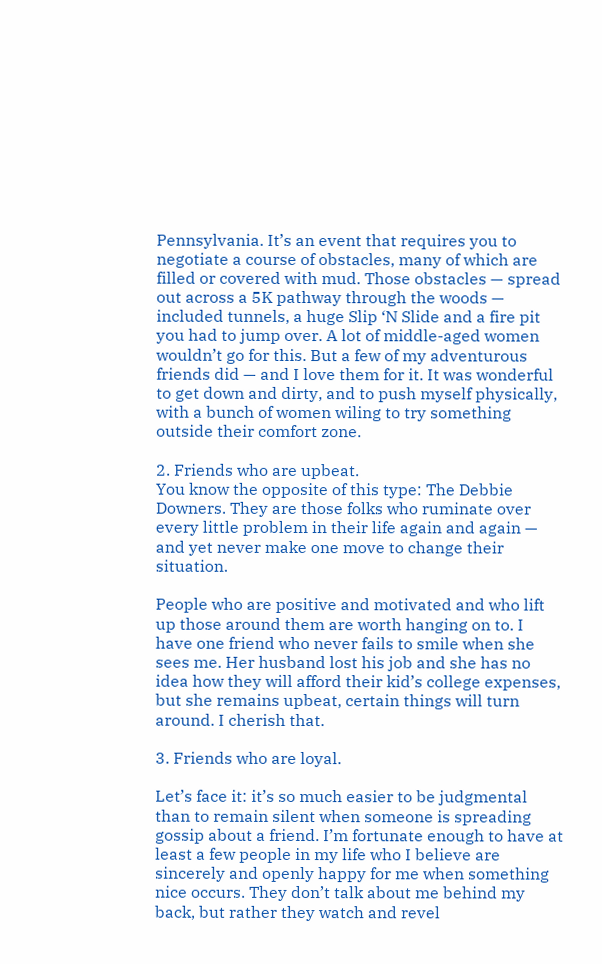Pennsylvania. It’s an event that requires you to negotiate a course of obstacles, many of which are filled or covered with mud. Those obstacles — spread out across a 5K pathway through the woods — included tunnels, a huge Slip ‘N Slide and a fire pit you had to jump over. A lot of middle-aged women wouldn’t go for this. But a few of my adventurous friends did — and I love them for it. It was wonderful to get down and dirty, and to push myself physically, with a bunch of women wiling to try something outside their comfort zone.

2. Friends who are upbeat.
You know the opposite of this type: The Debbie Downers. They are those folks who ruminate over every little problem in their life again and again — and yet never make one move to change their situation.

People who are positive and motivated and who lift up those around them are worth hanging on to. I have one friend who never fails to smile when she sees me. Her husband lost his job and she has no idea how they will afford their kid’s college expenses, but she remains upbeat, certain things will turn around. I cherish that.

3. Friends who are loyal.

Let’s face it: it’s so much easier to be judgmental than to remain silent when someone is spreading gossip about a friend. I’m fortunate enough to have at least a few people in my life who I believe are sincerely and openly happy for me when something nice occurs. They don’t talk about me behind my back, but rather they watch and revel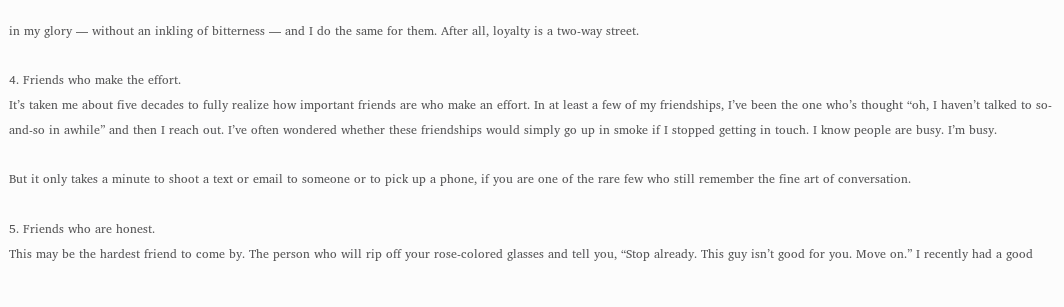in my glory — without an inkling of bitterness — and I do the same for them. After all, loyalty is a two-way street.

4. Friends who make the effort.
It’s taken me about five decades to fully realize how important friends are who make an effort. In at least a few of my friendships, I’ve been the one who’s thought “oh, I haven’t talked to so-and-so in awhile” and then I reach out. I’ve often wondered whether these friendships would simply go up in smoke if I stopped getting in touch. I know people are busy. I’m busy.

But it only takes a minute to shoot a text or email to someone or to pick up a phone, if you are one of the rare few who still remember the fine art of conversation.

5. Friends who are honest.
This may be the hardest friend to come by. The person who will rip off your rose-colored glasses and tell you, “Stop already. This guy isn’t good for you. Move on.” I recently had a good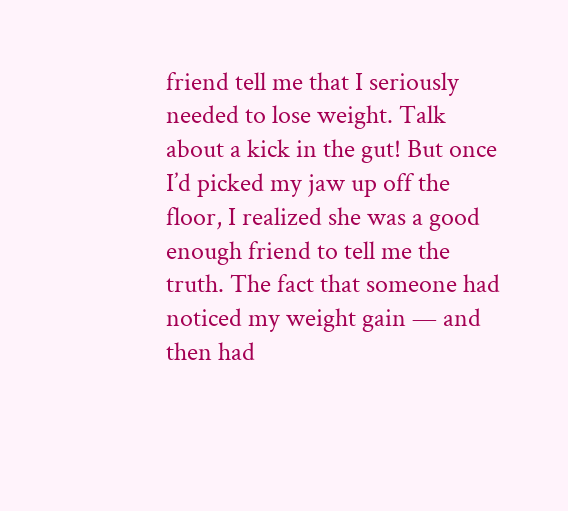friend tell me that I seriously needed to lose weight. Talk about a kick in the gut! But once I’d picked my jaw up off the floor, I realized she was a good enough friend to tell me the truth. The fact that someone had noticed my weight gain — and then had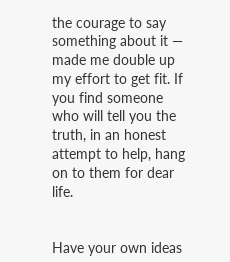the courage to say something about it — made me double up my effort to get fit. If you find someone who will tell you the truth, in an honest attempt to help, hang on to them for dear life.


Have your own ideas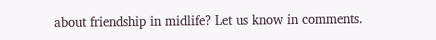about friendship in midlife? Let us know in comments.